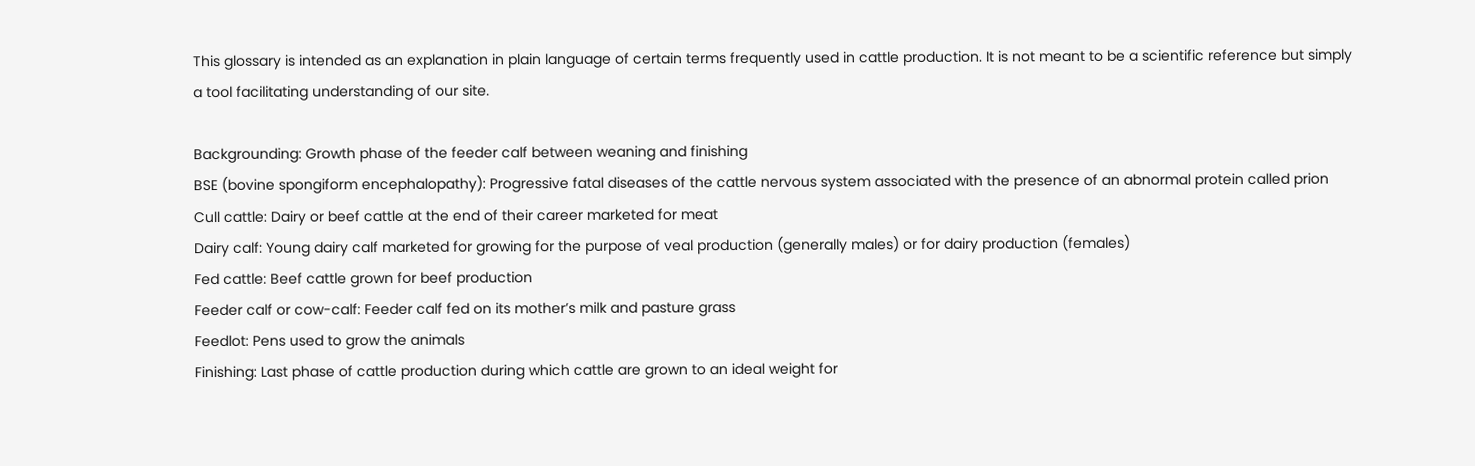This glossary is intended as an explanation in plain language of certain terms frequently used in cattle production. It is not meant to be a scientific reference but simply a tool facilitating understanding of our site.

Backgrounding: Growth phase of the feeder calf between weaning and finishing
BSE (bovine spongiform encephalopathy): Progressive fatal diseases of the cattle nervous system associated with the presence of an abnormal protein called prion
Cull cattle: Dairy or beef cattle at the end of their career marketed for meat
Dairy calf: Young dairy calf marketed for growing for the purpose of veal production (generally males) or for dairy production (females)
Fed cattle: Beef cattle grown for beef production
Feeder calf or cow-calf: Feeder calf fed on its mother’s milk and pasture grass
Feedlot: Pens used to grow the animals
Finishing: Last phase of cattle production during which cattle are grown to an ideal weight for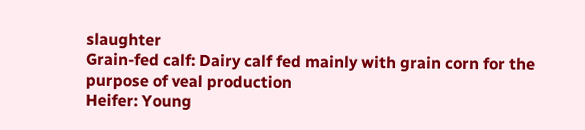slaughter
Grain-fed calf: Dairy calf fed mainly with grain corn for the purpose of veal production
Heifer: Young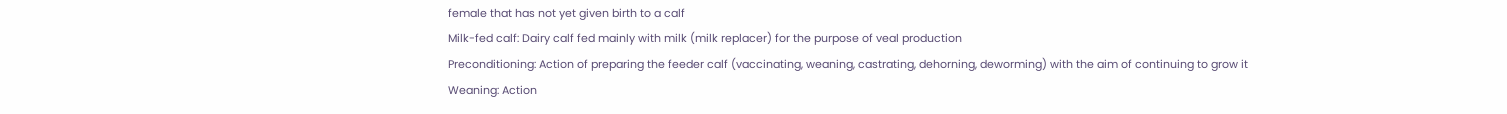female that has not yet given birth to a calf
Milk-fed calf: Dairy calf fed mainly with milk (milk replacer) for the purpose of veal production
Preconditioning: Action of preparing the feeder calf (vaccinating, weaning, castrating, dehorning, deworming) with the aim of continuing to grow it
Weaning: Action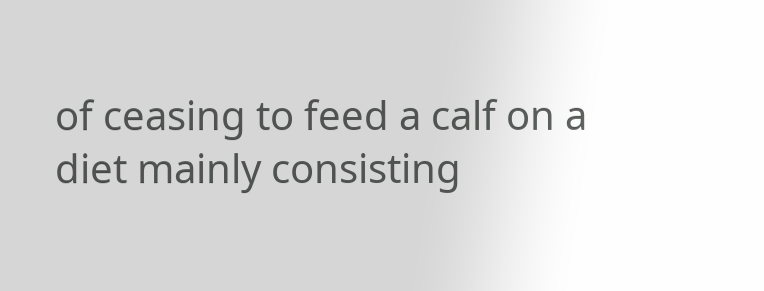of ceasing to feed a calf on a diet mainly consisting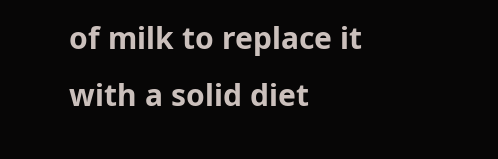of milk to replace it with a solid diet